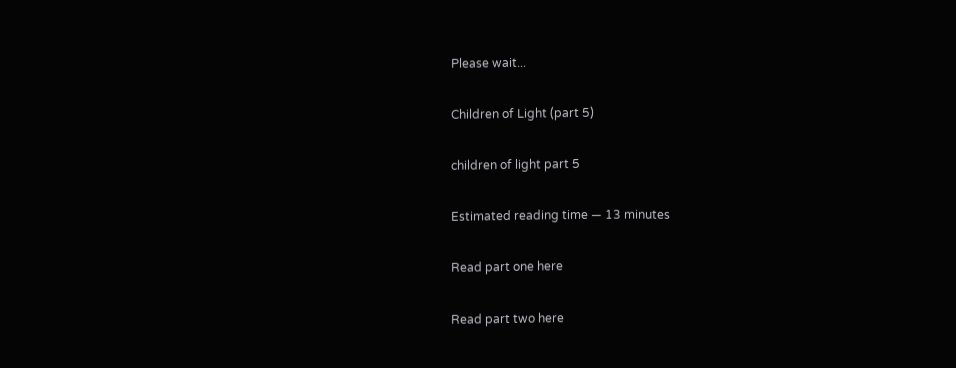Please wait...

Children of Light (part 5)

children of light part 5

Estimated reading time — 13 minutes

Read part one here

Read part two here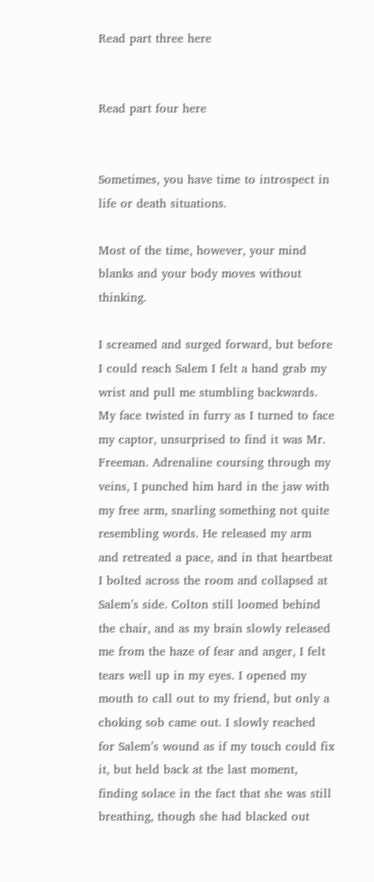Read part three here


Read part four here


Sometimes, you have time to introspect in life or death situations.

Most of the time, however, your mind blanks and your body moves without thinking.

I screamed and surged forward, but before I could reach Salem I felt a hand grab my wrist and pull me stumbling backwards. My face twisted in furry as I turned to face my captor, unsurprised to find it was Mr. Freeman. Adrenaline coursing through my veins, I punched him hard in the jaw with my free arm, snarling something not quite resembling words. He released my arm and retreated a pace, and in that heartbeat I bolted across the room and collapsed at Salem’s side. Colton still loomed behind the chair, and as my brain slowly released me from the haze of fear and anger, I felt tears well up in my eyes. I opened my mouth to call out to my friend, but only a choking sob came out. I slowly reached for Salem’s wound as if my touch could fix it, but held back at the last moment, finding solace in the fact that she was still breathing, though she had blacked out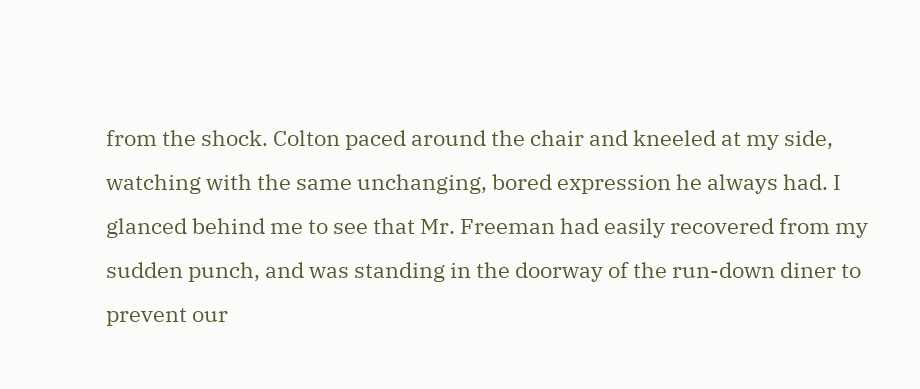from the shock. Colton paced around the chair and kneeled at my side, watching with the same unchanging, bored expression he always had. I glanced behind me to see that Mr. Freeman had easily recovered from my sudden punch, and was standing in the doorway of the run-down diner to prevent our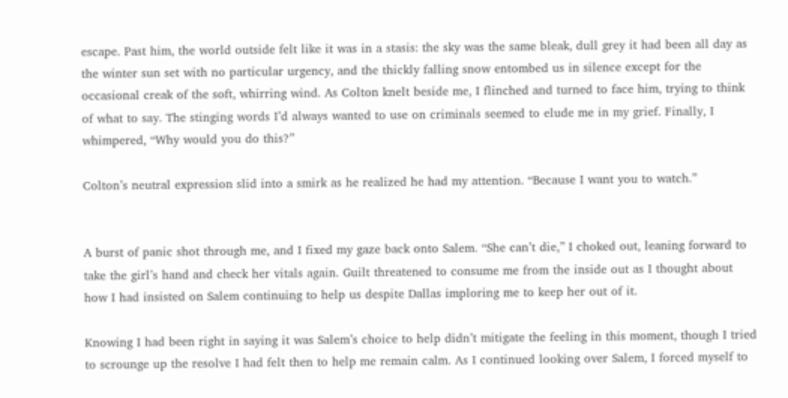escape. Past him, the world outside felt like it was in a stasis: the sky was the same bleak, dull grey it had been all day as the winter sun set with no particular urgency, and the thickly falling snow entombed us in silence except for the occasional creak of the soft, whirring wind. As Colton knelt beside me, I flinched and turned to face him, trying to think of what to say. The stinging words I’d always wanted to use on criminals seemed to elude me in my grief. Finally, I whimpered, “Why would you do this?”

Colton’s neutral expression slid into a smirk as he realized he had my attention. “Because I want you to watch.”


A burst of panic shot through me, and I fixed my gaze back onto Salem. “She can’t die,” I choked out, leaning forward to take the girl’s hand and check her vitals again. Guilt threatened to consume me from the inside out as I thought about how I had insisted on Salem continuing to help us despite Dallas imploring me to keep her out of it.

Knowing I had been right in saying it was Salem’s choice to help didn’t mitigate the feeling in this moment, though I tried to scrounge up the resolve I had felt then to help me remain calm. As I continued looking over Salem, I forced myself to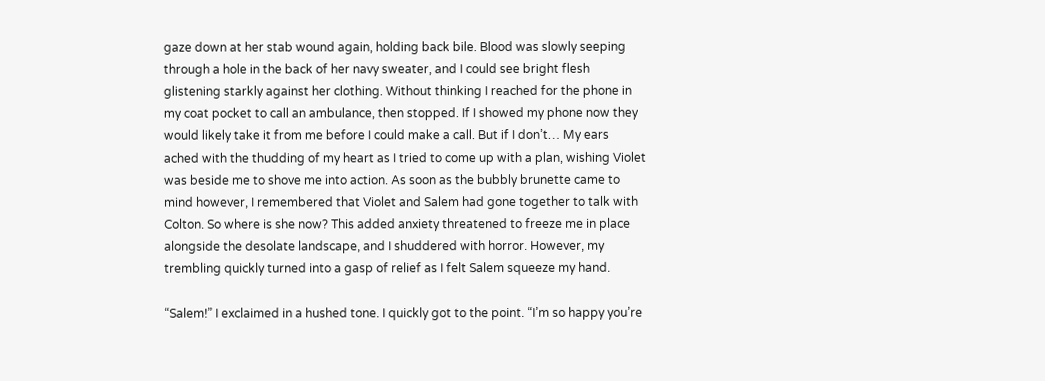gaze down at her stab wound again, holding back bile. Blood was slowly seeping through a hole in the back of her navy sweater, and I could see bright flesh glistening starkly against her clothing. Without thinking I reached for the phone in my coat pocket to call an ambulance, then stopped. If I showed my phone now they would likely take it from me before I could make a call. But if I don’t… My ears ached with the thudding of my heart as I tried to come up with a plan, wishing Violet was beside me to shove me into action. As soon as the bubbly brunette came to mind however, I remembered that Violet and Salem had gone together to talk with Colton. So where is she now? This added anxiety threatened to freeze me in place alongside the desolate landscape, and I shuddered with horror. However, my trembling quickly turned into a gasp of relief as I felt Salem squeeze my hand.

“Salem!” I exclaimed in a hushed tone. I quickly got to the point. “I’m so happy you’re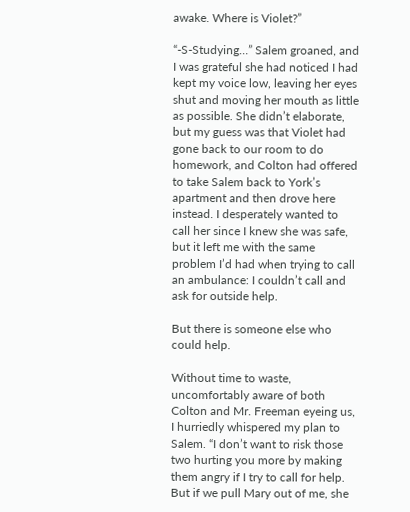awake. Where is Violet?”

“-S-Studying…” Salem groaned, and I was grateful she had noticed I had kept my voice low, leaving her eyes shut and moving her mouth as little as possible. She didn’t elaborate, but my guess was that Violet had gone back to our room to do homework, and Colton had offered to take Salem back to York’s apartment and then drove here instead. I desperately wanted to call her since I knew she was safe, but it left me with the same problem I’d had when trying to call an ambulance: I couldn’t call and ask for outside help.

But there is someone else who could help.

Without time to waste, uncomfortably aware of both Colton and Mr. Freeman eyeing us, I hurriedly whispered my plan to Salem. “I don’t want to risk those two hurting you more by making them angry if I try to call for help. But if we pull Mary out of me, she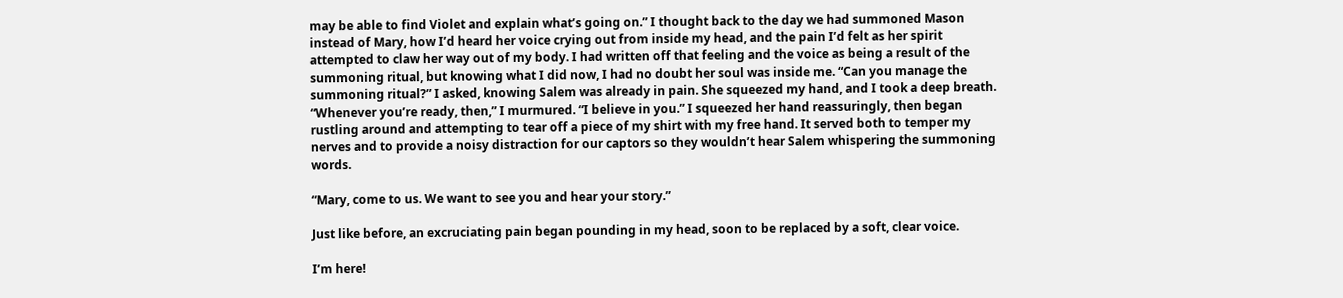may be able to find Violet and explain what’s going on.” I thought back to the day we had summoned Mason instead of Mary, how I’d heard her voice crying out from inside my head, and the pain I’d felt as her spirit attempted to claw her way out of my body. I had written off that feeling and the voice as being a result of the summoning ritual, but knowing what I did now, I had no doubt her soul was inside me. “Can you manage the summoning ritual?” I asked, knowing Salem was already in pain. She squeezed my hand, and I took a deep breath. “Whenever you’re ready, then,” I murmured. “I believe in you.” I squeezed her hand reassuringly, then began rustling around and attempting to tear off a piece of my shirt with my free hand. It served both to temper my nerves and to provide a noisy distraction for our captors so they wouldn’t hear Salem whispering the summoning words.

“Mary, come to us. We want to see you and hear your story.”

Just like before, an excruciating pain began pounding in my head, soon to be replaced by a soft, clear voice.

I’m here!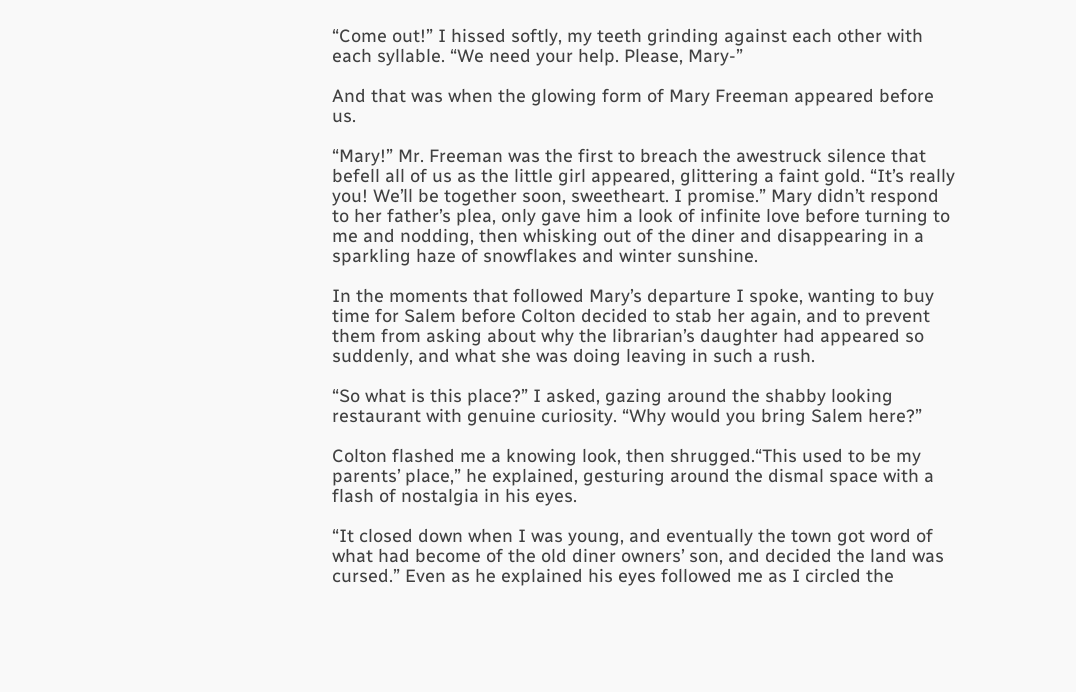“Come out!” I hissed softly, my teeth grinding against each other with each syllable. “We need your help. Please, Mary-”

And that was when the glowing form of Mary Freeman appeared before us.

“Mary!” Mr. Freeman was the first to breach the awestruck silence that befell all of us as the little girl appeared, glittering a faint gold. “It’s really you! We’ll be together soon, sweetheart. I promise.” Mary didn’t respond to her father’s plea, only gave him a look of infinite love before turning to me and nodding, then whisking out of the diner and disappearing in a sparkling haze of snowflakes and winter sunshine.

In the moments that followed Mary’s departure I spoke, wanting to buy time for Salem before Colton decided to stab her again, and to prevent them from asking about why the librarian’s daughter had appeared so suddenly, and what she was doing leaving in such a rush.

“So what is this place?” I asked, gazing around the shabby looking restaurant with genuine curiosity. “Why would you bring Salem here?”

Colton flashed me a knowing look, then shrugged.“This used to be my parents’ place,” he explained, gesturing around the dismal space with a flash of nostalgia in his eyes.

“It closed down when I was young, and eventually the town got word of what had become of the old diner owners’ son, and decided the land was cursed.” Even as he explained his eyes followed me as I circled the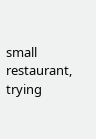small restaurant, trying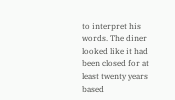to interpret his words. The diner looked like it had been closed for at least twenty years based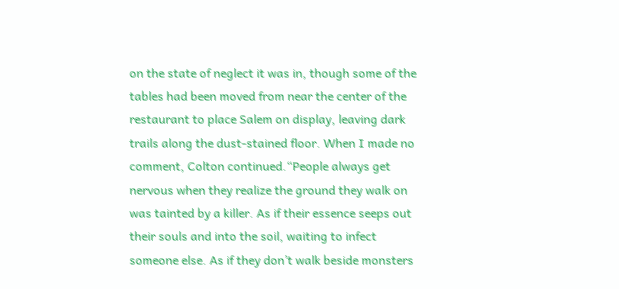on the state of neglect it was in, though some of the tables had been moved from near the center of the restaurant to place Salem on display, leaving dark trails along the dust-stained floor. When I made no comment, Colton continued.“People always get nervous when they realize the ground they walk on was tainted by a killer. As if their essence seeps out their souls and into the soil, waiting to infect someone else. As if they don’t walk beside monsters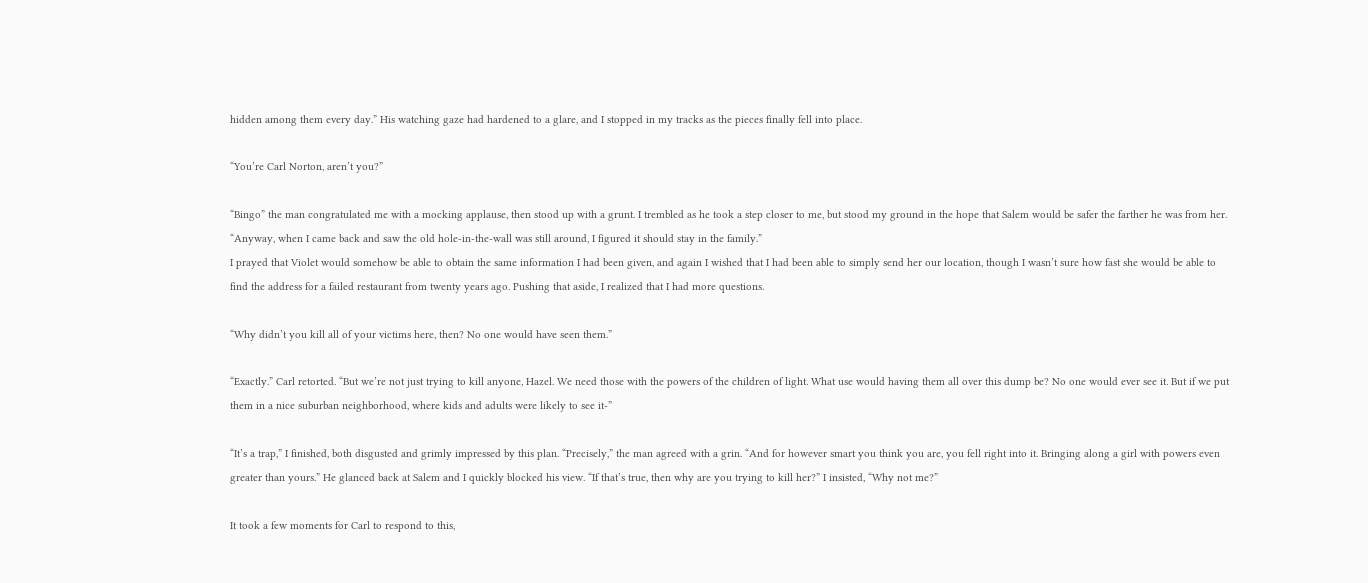hidden among them every day.” His watching gaze had hardened to a glare, and I stopped in my tracks as the pieces finally fell into place.

“You’re Carl Norton, aren’t you?”

“Bingo” the man congratulated me with a mocking applause, then stood up with a grunt. I trembled as he took a step closer to me, but stood my ground in the hope that Salem would be safer the farther he was from her. “Anyway, when I came back and saw the old hole-in-the-wall was still around, I figured it should stay in the family.”
I prayed that Violet would somehow be able to obtain the same information I had been given, and again I wished that I had been able to simply send her our location, though I wasn’t sure how fast she would be able to find the address for a failed restaurant from twenty years ago. Pushing that aside, I realized that I had more questions.

“Why didn’t you kill all of your victims here, then? No one would have seen them.”

“Exactly.” Carl retorted. “But we’re not just trying to kill anyone, Hazel. We need those with the powers of the children of light. What use would having them all over this dump be? No one would ever see it. But if we put them in a nice suburban neighborhood, where kids and adults were likely to see it-”

“It’s a trap,” I finished, both disgusted and grimly impressed by this plan. “Precisely,” the man agreed with a grin. “And for however smart you think you are, you fell right into it. Bringing along a girl with powers even greater than yours.” He glanced back at Salem and I quickly blocked his view. “If that’s true, then why are you trying to kill her?” I insisted, “Why not me?”

It took a few moments for Carl to respond to this,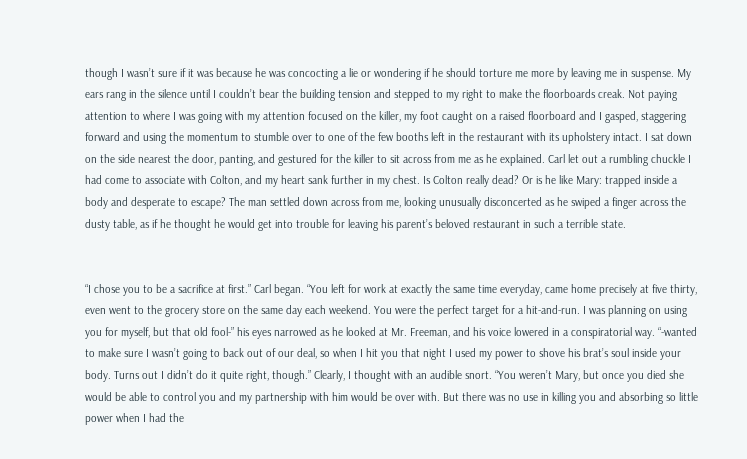though I wasn’t sure if it was because he was concocting a lie or wondering if he should torture me more by leaving me in suspense. My ears rang in the silence until I couldn’t bear the building tension and stepped to my right to make the floorboards creak. Not paying attention to where I was going with my attention focused on the killer, my foot caught on a raised floorboard and I gasped, staggering forward and using the momentum to stumble over to one of the few booths left in the restaurant with its upholstery intact. I sat down on the side nearest the door, panting, and gestured for the killer to sit across from me as he explained. Carl let out a rumbling chuckle I had come to associate with Colton, and my heart sank further in my chest. Is Colton really dead? Or is he like Mary: trapped inside a body and desperate to escape? The man settled down across from me, looking unusually disconcerted as he swiped a finger across the dusty table, as if he thought he would get into trouble for leaving his parent’s beloved restaurant in such a terrible state.


“I chose you to be a sacrifice at first.” Carl began. “You left for work at exactly the same time everyday, came home precisely at five thirty, even went to the grocery store on the same day each weekend. You were the perfect target for a hit-and-run. I was planning on using you for myself, but that old fool-” his eyes narrowed as he looked at Mr. Freeman, and his voice lowered in a conspiratorial way. “-wanted to make sure I wasn’t going to back out of our deal, so when I hit you that night I used my power to shove his brat’s soul inside your body. Turns out I didn’t do it quite right, though.” Clearly, I thought with an audible snort. “You weren’t Mary, but once you died she would be able to control you and my partnership with him would be over with. But there was no use in killing you and absorbing so little power when I had the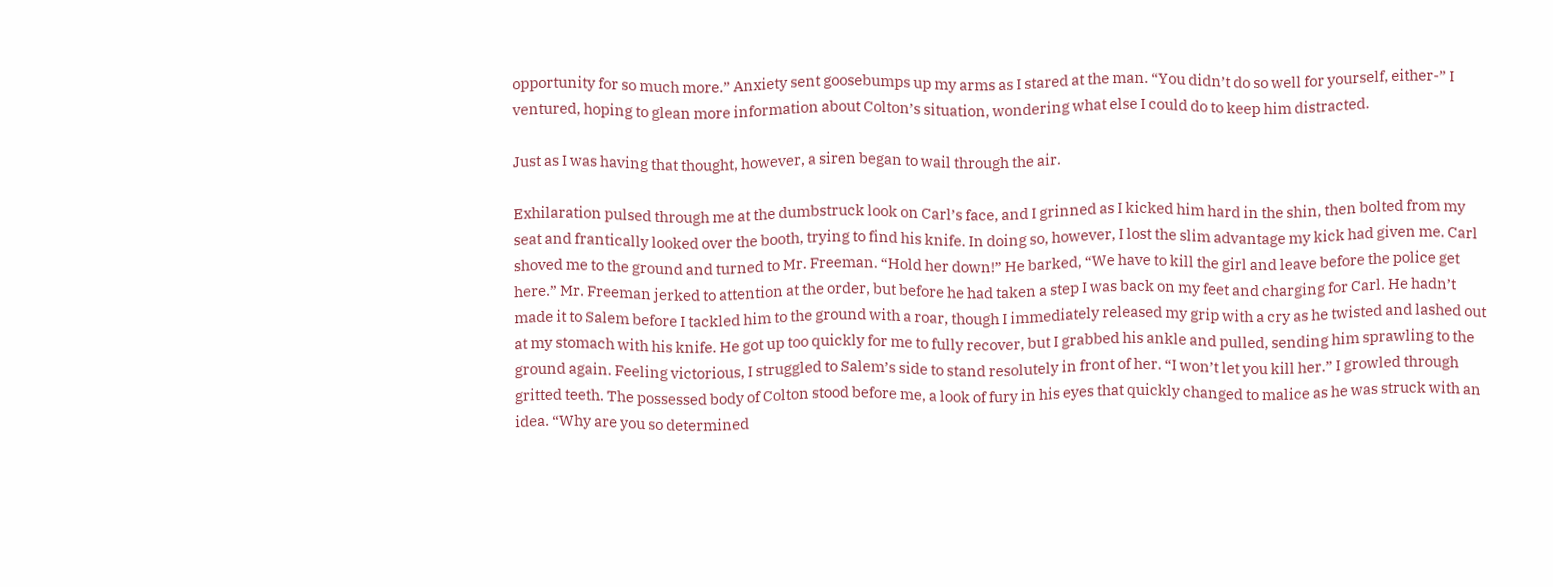opportunity for so much more.” Anxiety sent goosebumps up my arms as I stared at the man. “You didn’t do so well for yourself, either-” I ventured, hoping to glean more information about Colton’s situation, wondering what else I could do to keep him distracted.

Just as I was having that thought, however, a siren began to wail through the air.

Exhilaration pulsed through me at the dumbstruck look on Carl’s face, and I grinned as I kicked him hard in the shin, then bolted from my seat and frantically looked over the booth, trying to find his knife. In doing so, however, I lost the slim advantage my kick had given me. Carl shoved me to the ground and turned to Mr. Freeman. “Hold her down!” He barked, “We have to kill the girl and leave before the police get here.” Mr. Freeman jerked to attention at the order, but before he had taken a step I was back on my feet and charging for Carl. He hadn’t made it to Salem before I tackled him to the ground with a roar, though I immediately released my grip with a cry as he twisted and lashed out at my stomach with his knife. He got up too quickly for me to fully recover, but I grabbed his ankle and pulled, sending him sprawling to the ground again. Feeling victorious, I struggled to Salem’s side to stand resolutely in front of her. “I won’t let you kill her.” I growled through gritted teeth. The possessed body of Colton stood before me, a look of fury in his eyes that quickly changed to malice as he was struck with an idea. “Why are you so determined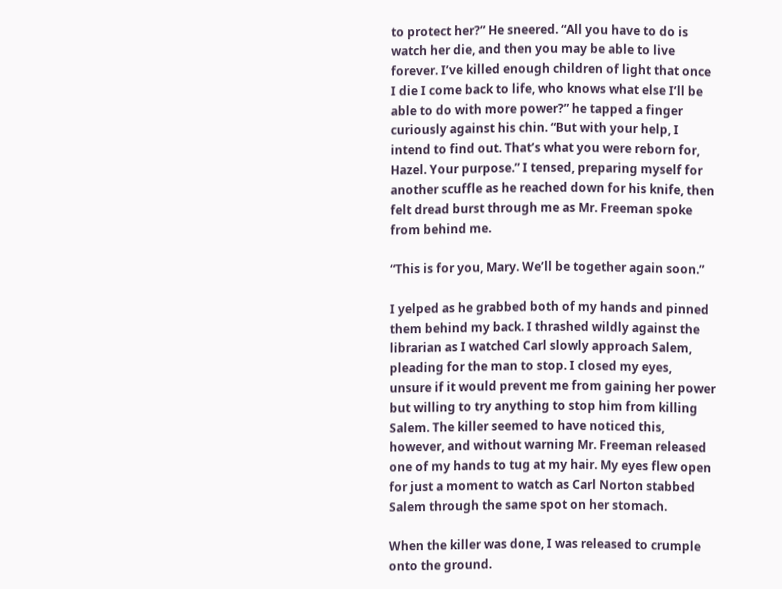to protect her?” He sneered. “All you have to do is watch her die, and then you may be able to live forever. I’ve killed enough children of light that once I die I come back to life, who knows what else I’ll be able to do with more power?” he tapped a finger curiously against his chin. “But with your help, I intend to find out. That’s what you were reborn for, Hazel. Your purpose.” I tensed, preparing myself for another scuffle as he reached down for his knife, then felt dread burst through me as Mr. Freeman spoke from behind me.

“This is for you, Mary. We’ll be together again soon.”

I yelped as he grabbed both of my hands and pinned them behind my back. I thrashed wildly against the librarian as I watched Carl slowly approach Salem, pleading for the man to stop. I closed my eyes, unsure if it would prevent me from gaining her power but willing to try anything to stop him from killing Salem. The killer seemed to have noticed this, however, and without warning Mr. Freeman released one of my hands to tug at my hair. My eyes flew open for just a moment to watch as Carl Norton stabbed Salem through the same spot on her stomach.

When the killer was done, I was released to crumple onto the ground.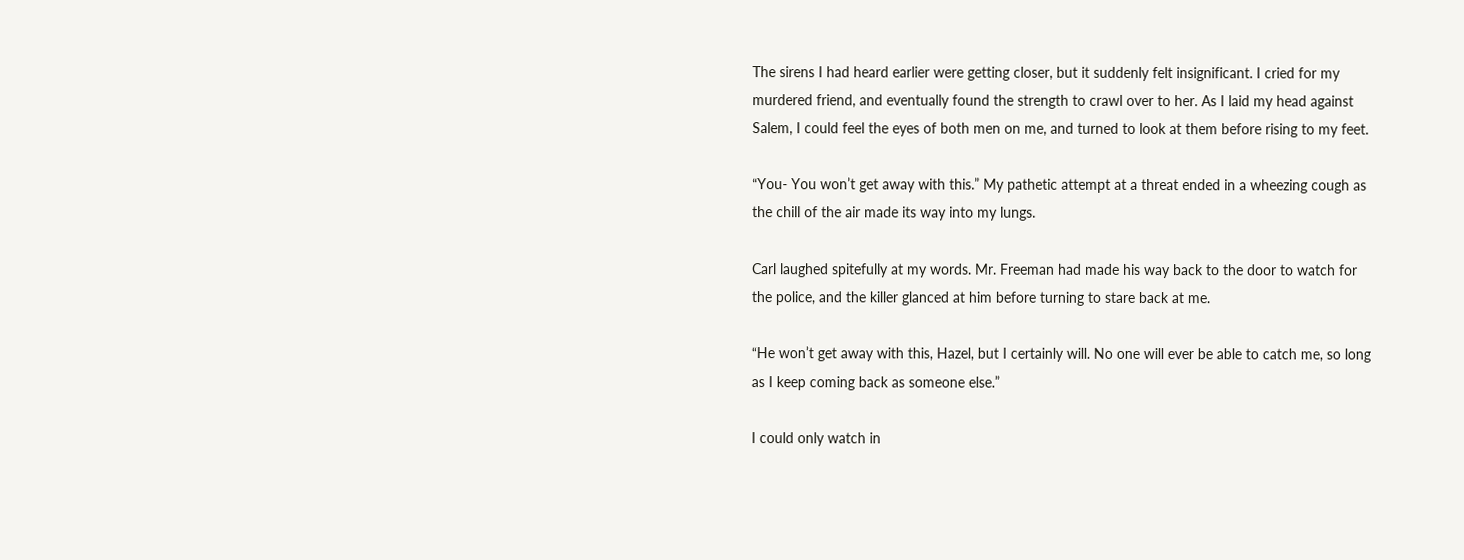The sirens I had heard earlier were getting closer, but it suddenly felt insignificant. I cried for my murdered friend, and eventually found the strength to crawl over to her. As I laid my head against Salem, I could feel the eyes of both men on me, and turned to look at them before rising to my feet.

“You- You won’t get away with this.” My pathetic attempt at a threat ended in a wheezing cough as the chill of the air made its way into my lungs.

Carl laughed spitefully at my words. Mr. Freeman had made his way back to the door to watch for the police, and the killer glanced at him before turning to stare back at me.

“He won’t get away with this, Hazel, but I certainly will. No one will ever be able to catch me, so long as I keep coming back as someone else.”

I could only watch in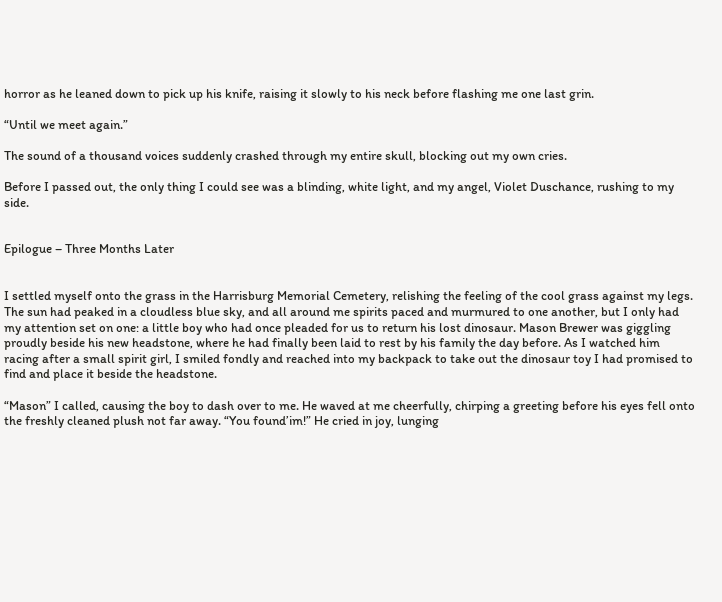horror as he leaned down to pick up his knife, raising it slowly to his neck before flashing me one last grin.

“Until we meet again.”

The sound of a thousand voices suddenly crashed through my entire skull, blocking out my own cries.

Before I passed out, the only thing I could see was a blinding, white light, and my angel, Violet Duschance, rushing to my side.


Epilogue – Three Months Later


I settled myself onto the grass in the Harrisburg Memorial Cemetery, relishing the feeling of the cool grass against my legs. The sun had peaked in a cloudless blue sky, and all around me spirits paced and murmured to one another, but I only had my attention set on one: a little boy who had once pleaded for us to return his lost dinosaur. Mason Brewer was giggling proudly beside his new headstone, where he had finally been laid to rest by his family the day before. As I watched him racing after a small spirit girl, I smiled fondly and reached into my backpack to take out the dinosaur toy I had promised to find and place it beside the headstone.

“Mason” I called, causing the boy to dash over to me. He waved at me cheerfully, chirping a greeting before his eyes fell onto the freshly cleaned plush not far away. “You found’im!” He cried in joy, lunging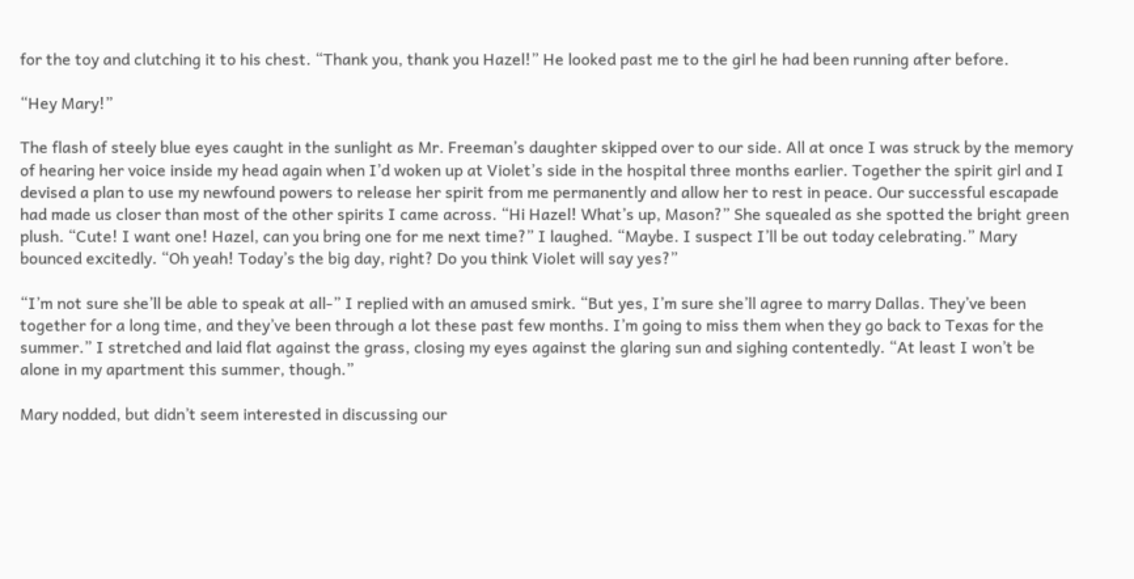for the toy and clutching it to his chest. “Thank you, thank you Hazel!” He looked past me to the girl he had been running after before.

“Hey Mary!”

The flash of steely blue eyes caught in the sunlight as Mr. Freeman’s daughter skipped over to our side. All at once I was struck by the memory of hearing her voice inside my head again when I’d woken up at Violet’s side in the hospital three months earlier. Together the spirit girl and I devised a plan to use my newfound powers to release her spirit from me permanently and allow her to rest in peace. Our successful escapade had made us closer than most of the other spirits I came across. “Hi Hazel! What’s up, Mason?” She squealed as she spotted the bright green plush. “Cute! I want one! Hazel, can you bring one for me next time?” I laughed. “Maybe. I suspect I’ll be out today celebrating.” Mary bounced excitedly. “Oh yeah! Today’s the big day, right? Do you think Violet will say yes?”

“I’m not sure she’ll be able to speak at all-” I replied with an amused smirk. “But yes, I’m sure she’ll agree to marry Dallas. They’ve been together for a long time, and they’ve been through a lot these past few months. I’m going to miss them when they go back to Texas for the summer.” I stretched and laid flat against the grass, closing my eyes against the glaring sun and sighing contentedly. “At least I won’t be alone in my apartment this summer, though.”

Mary nodded, but didn’t seem interested in discussing our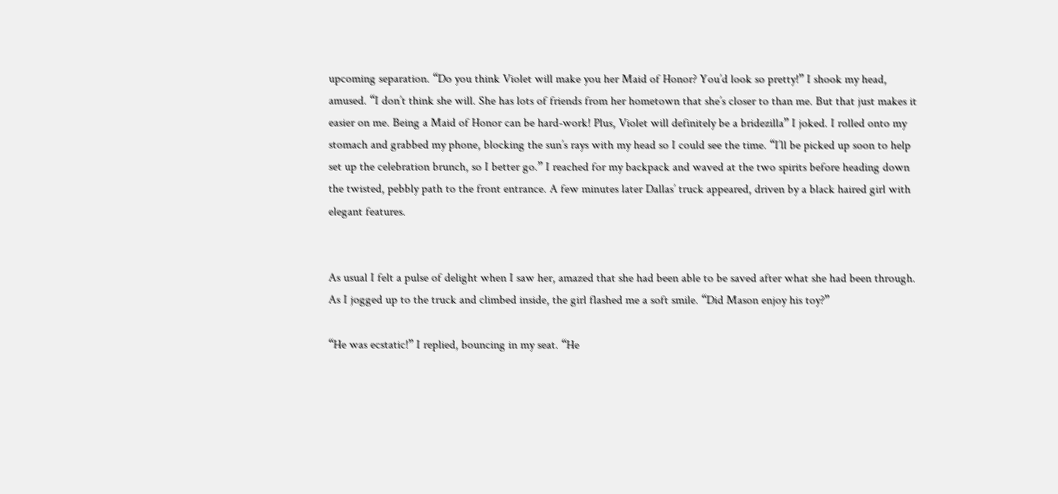upcoming separation. “Do you think Violet will make you her Maid of Honor? You’d look so pretty!” I shook my head, amused. “I don’t think she will. She has lots of friends from her hometown that she’s closer to than me. But that just makes it easier on me. Being a Maid of Honor can be hard-work! Plus, Violet will definitely be a bridezilla” I joked. I rolled onto my stomach and grabbed my phone, blocking the sun’s rays with my head so I could see the time. “I’ll be picked up soon to help set up the celebration brunch, so I better go.” I reached for my backpack and waved at the two spirits before heading down the twisted, pebbly path to the front entrance. A few minutes later Dallas’ truck appeared, driven by a black haired girl with elegant features.


As usual I felt a pulse of delight when I saw her, amazed that she had been able to be saved after what she had been through. As I jogged up to the truck and climbed inside, the girl flashed me a soft smile. “Did Mason enjoy his toy?”

“He was ecstatic!” I replied, bouncing in my seat. “He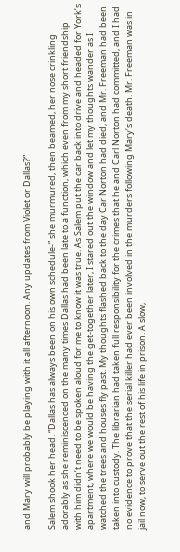and Mary will probably be playing with it all afternoon. Any updates from Violet or Dallas?”

Salem shook her head. “Dallas has always been on his own schedule-” she murmured, then beamed, her nose crinkling adorably as she reminiscenced on the many times Dallas had been late to a function, which even from my short friendship with him didn’t need to be spoken aloud for me to know it was true. As Salem put the car back into drive and headed for York’s apartment, where we would be having the get-together later, I stared out the window and let my thoughts wander as I watched the trees and houses fly past. My thoughts flashed back to the day Car Norton had died, and Mr. Freeman had been taken into custody. The librarian had taken full responsibility for the crimes that he and Carl Norton had committed, and I had no evidence to prove that the serial killer had ever been involved in the murders following Mary’s death. Mr. Freeman was in jail now, to serve out the rest of his life in prison. A slow,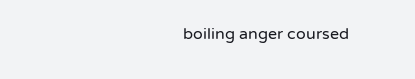boiling anger coursed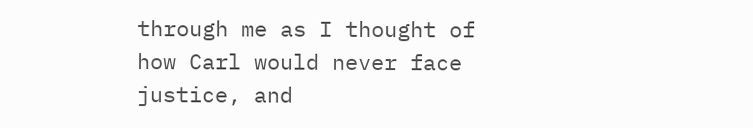through me as I thought of how Carl would never face justice, and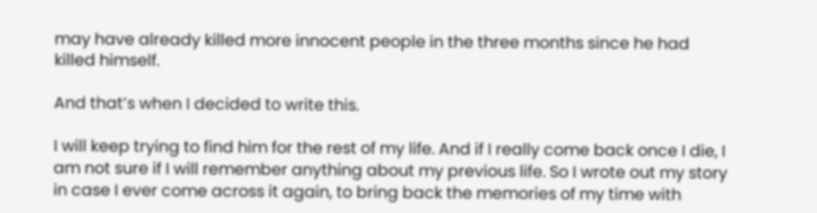may have already killed more innocent people in the three months since he had killed himself.

And that’s when I decided to write this.

I will keep trying to find him for the rest of my life. And if I really come back once I die, I am not sure if I will remember anything about my previous life. So I wrote out my story in case I ever come across it again, to bring back the memories of my time with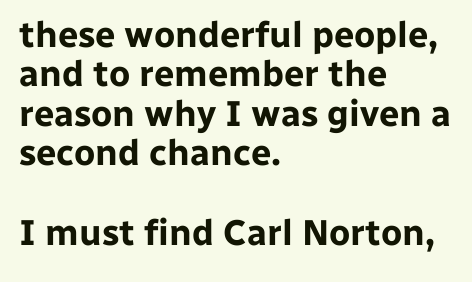these wonderful people, and to remember the reason why I was given a second chance.

I must find Carl Norton,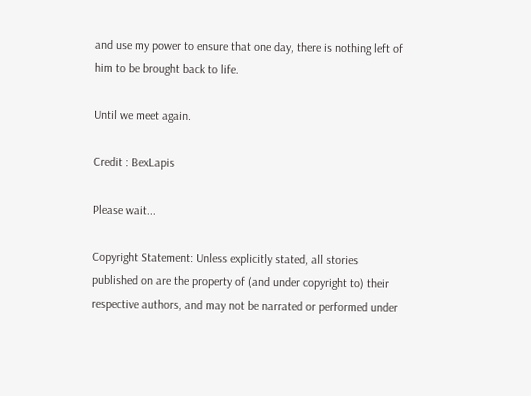and use my power to ensure that one day, there is nothing left of him to be brought back to life.

Until we meet again.

Credit : BexLapis

Please wait...

Copyright Statement: Unless explicitly stated, all stories published on are the property of (and under copyright to) their respective authors, and may not be narrated or performed under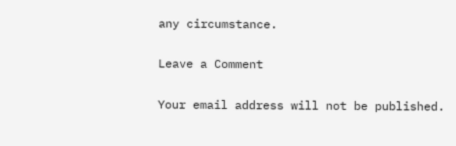any circumstance.

Leave a Comment

Your email address will not be published.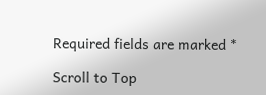Required fields are marked *

Scroll to Top